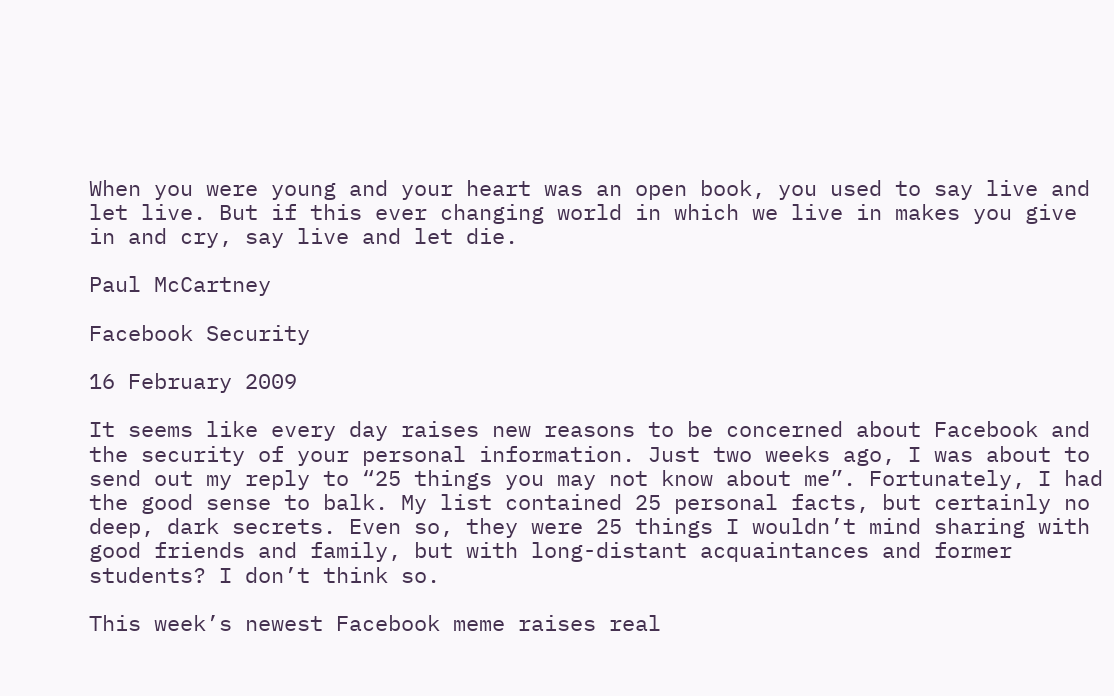When you were young and your heart was an open book, you used to say live and let live. But if this ever changing world in which we live in makes you give in and cry, say live and let die.

Paul McCartney

Facebook Security

16 February 2009

It seems like every day raises new reasons to be concerned about Facebook and the security of your personal information. Just two weeks ago, I was about to send out my reply to “25 things you may not know about me”. Fortunately, I had the good sense to balk. My list contained 25 personal facts, but certainly no deep, dark secrets. Even so, they were 25 things I wouldn’t mind sharing with good friends and family, but with long-distant acquaintances and former students? I don’t think so.

This week’s newest Facebook meme raises real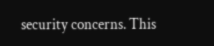security concerns. This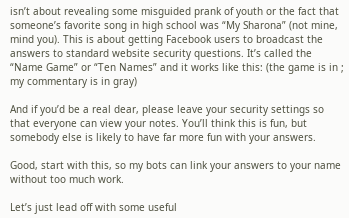isn’t about revealing some misguided prank of youth or the fact that someone’s favorite song in high school was “My Sharona” (not mine, mind you). This is about getting Facebook users to broadcast the answers to standard website security questions. It’s called the “Name Game” or “Ten Names” and it works like this: (the game is in ; my commentary is in gray)

And if you’d be a real dear, please leave your security settings so that everyone can view your notes. You’ll think this is fun, but somebody else is likely to have far more fun with your answers.

Good, start with this, so my bots can link your answers to your name without too much work.

Let’s just lead off with some useful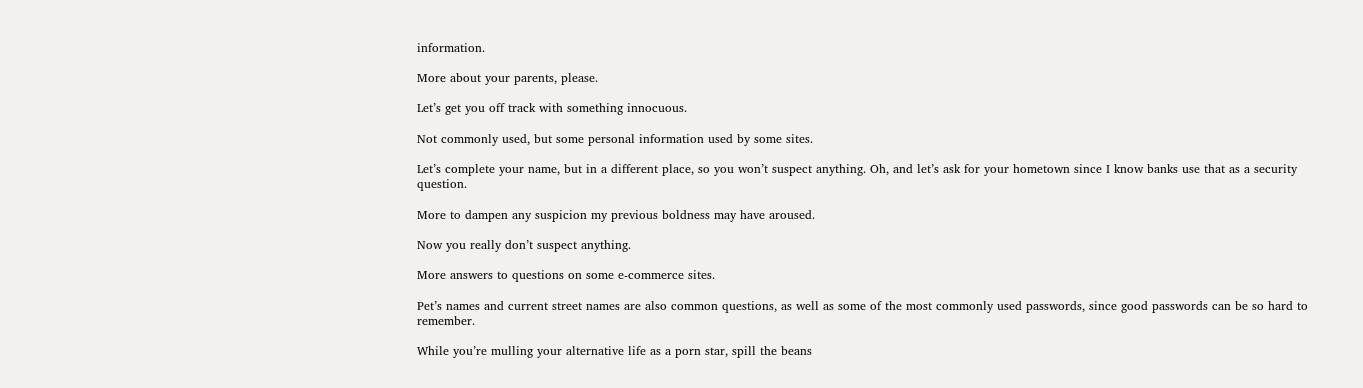information.

More about your parents, please.

Let’s get you off track with something innocuous.

Not commonly used, but some personal information used by some sites.

Let’s complete your name, but in a different place, so you won’t suspect anything. Oh, and let’s ask for your hometown since I know banks use that as a security question.

More to dampen any suspicion my previous boldness may have aroused.

Now you really don’t suspect anything.

More answers to questions on some e-commerce sites.

Pet’s names and current street names are also common questions, as well as some of the most commonly used passwords, since good passwords can be so hard to remember.

While you’re mulling your alternative life as a porn star, spill the beans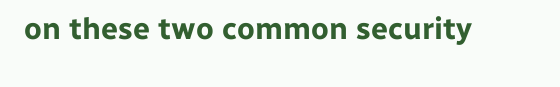on these two common security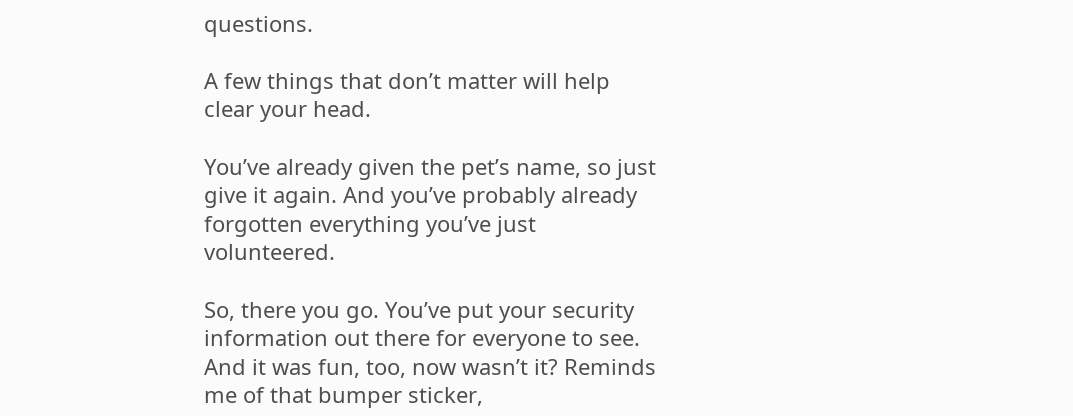questions.

A few things that don’t matter will help clear your head.

You’ve already given the pet’s name, so just give it again. And you’ve probably already forgotten everything you’ve just volunteered.

So, there you go. You’ve put your security information out there for everyone to see. And it was fun, too, now wasn’t it? Reminds me of that bumper sticker,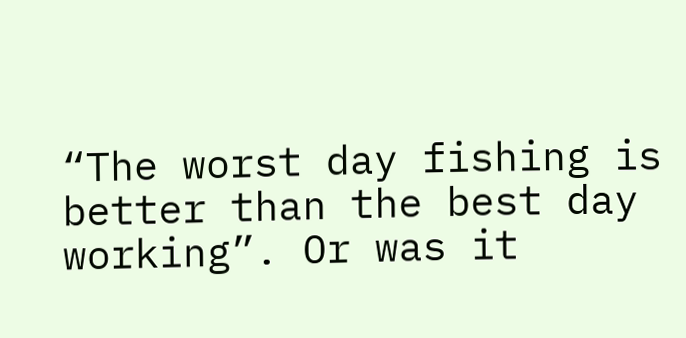“The worst day fishing is better than the best day working”. Or was it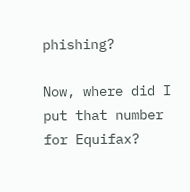phishing?

Now, where did I put that number for Equifax?